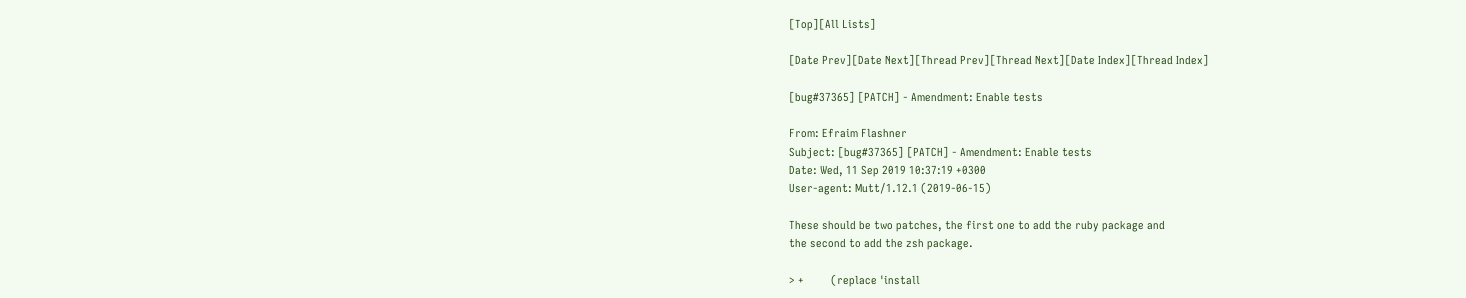[Top][All Lists]

[Date Prev][Date Next][Thread Prev][Thread Next][Date Index][Thread Index]

[bug#37365] [PATCH] - Amendment: Enable tests

From: Efraim Flashner
Subject: [bug#37365] [PATCH] - Amendment: Enable tests
Date: Wed, 11 Sep 2019 10:37:19 +0300
User-agent: Mutt/1.12.1 (2019-06-15)

These should be two patches, the first one to add the ruby package and
the second to add the zsh package.

> +         (replace 'install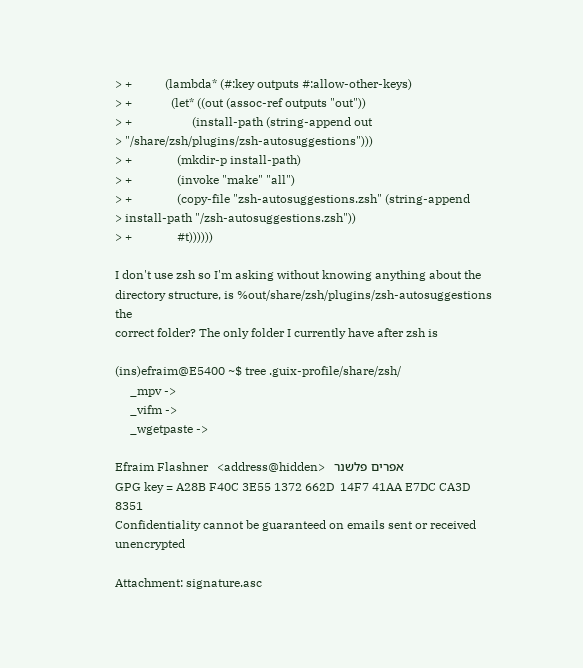> +           (lambda* (#:key outputs #:allow-other-keys)
> +             (let* ((out (assoc-ref outputs "out"))
> +                    (install-path (string-append out
> "/share/zsh/plugins/zsh-autosuggestions")))
> +               (mkdir-p install-path)
> +               (invoke "make" "all")
> +               (copy-file "zsh-autosuggestions.zsh" (string-append
> install-path "/zsh-autosuggestions.zsh"))
> +               #t))))))

I don't use zsh so I'm asking without knowing anything about the
directory structure, is %out/share/zsh/plugins/zsh-autosuggestions the
correct folder? The only folder I currently have after zsh is

(ins)efraim@E5400 ~$ tree .guix-profile/share/zsh/
     _mpv ->
     _vifm ->
     _wgetpaste ->

Efraim Flashner   <address@hidden>   אפרים פלשנר
GPG key = A28B F40C 3E55 1372 662D  14F7 41AA E7DC CA3D 8351
Confidentiality cannot be guaranteed on emails sent or received unencrypted

Attachment: signature.asc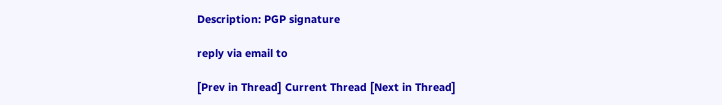Description: PGP signature

reply via email to

[Prev in Thread] Current Thread [Next in Thread]